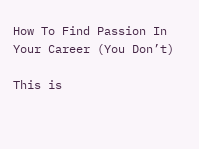How To Find Passion In Your Career (You Don’t)

This is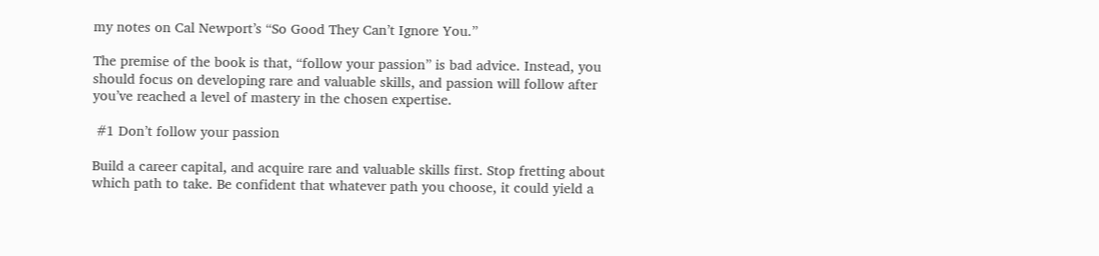my notes on Cal Newport’s “So Good They Can’t Ignore You.”

The premise of the book is that, “follow your passion” is bad advice. Instead, you should focus on developing rare and valuable skills, and passion will follow after you’ve reached a level of mastery in the chosen expertise.

 #1 Don’t follow your passion

Build a career capital, and acquire rare and valuable skills first. Stop fretting about which path to take. Be confident that whatever path you choose, it could yield a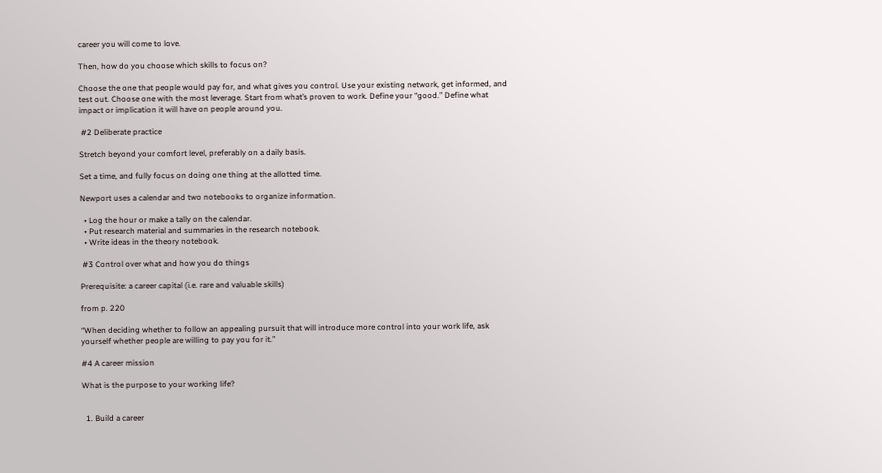career you will come to love.

Then, how do you choose which skills to focus on?

Choose the one that people would pay for, and what gives you control. Use your existing network, get informed, and test out. Choose one with the most leverage. Start from what’s proven to work. Define your “good.” Define what impact or implication it will have on people around you.

 #2 Deliberate practice

Stretch beyond your comfort level, preferably on a daily basis.

Set a time, and fully focus on doing one thing at the allotted time.

Newport uses a calendar and two notebooks to organize information.

  • Log the hour or make a tally on the calendar.
  • Put research material and summaries in the research notebook.
  • Write ideas in the theory notebook.

 #3 Control over what and how you do things

Prerequisite: a career capital (i.e. rare and valuable skills)

from p. 220

“When deciding whether to follow an appealing pursuit that will introduce more control into your work life, ask yourself whether people are willing to pay you for it.”

#4 A career mission

What is the purpose to your working life?


  1. Build a career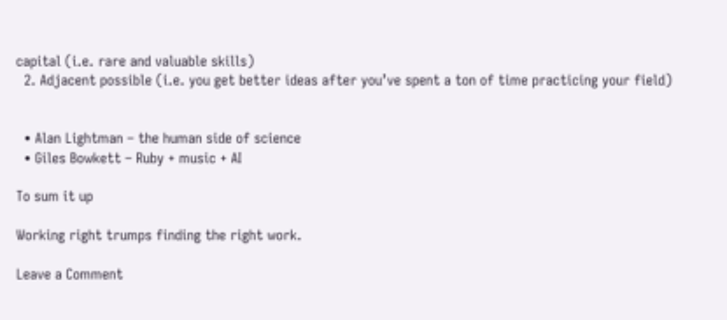capital (i.e. rare and valuable skills)
  2. Adjacent possible (i.e. you get better ideas after you’ve spent a ton of time practicing your field)


  • Alan Lightman – the human side of science
  • Giles Bowkett – Ruby + music + AI

To sum it up

Working right trumps finding the right work.

Leave a Comment